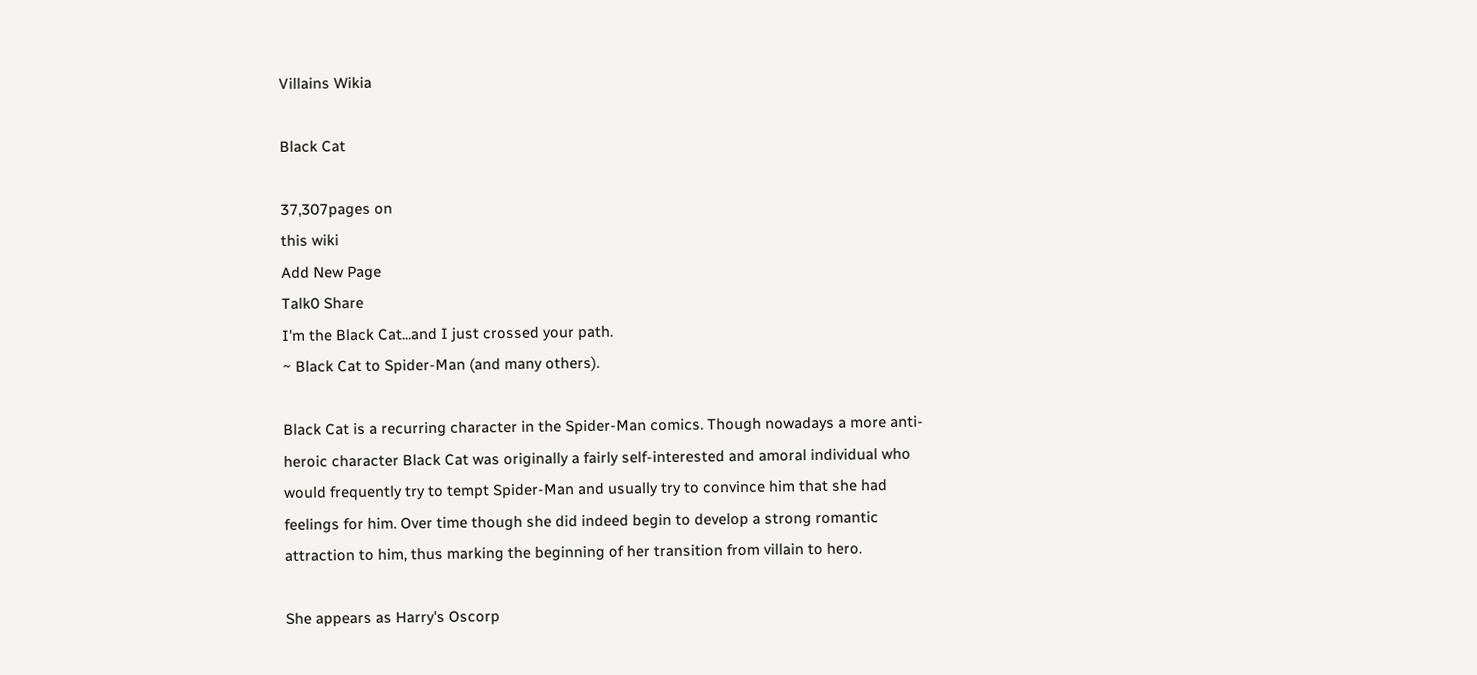Villains Wikia

Black Cat

37,307pages on
this wiki
Add New Page
Talk0 Share
I'm the Black Cat...and I just crossed your path.
~ Black Cat to Spider-Man (and many others).

Black Cat is a recurring character in the Spider-Man comics. Though nowadays a more anti-heroic character Black Cat was originally a fairly self-interested and amoral individual who would frequently try to tempt Spider-Man and usually try to convince him that she had feelings for him. Over time though she did indeed begin to develop a strong romantic attraction to him, thus marking the beginning of her transition from villain to hero.

She appears as Harry's Oscorp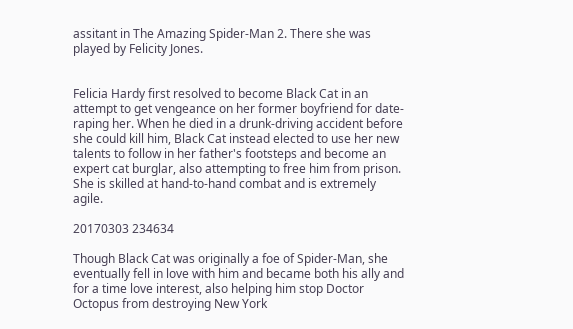assitant in The Amazing Spider-Man 2. There she was played by Felicity Jones.


Felicia Hardy first resolved to become Black Cat in an attempt to get vengeance on her former boyfriend for date-raping her. When he died in a drunk-driving accident before she could kill him, Black Cat instead elected to use her new talents to follow in her father's footsteps and become an expert cat burglar, also attempting to free him from prison. She is skilled at hand-to-hand combat and is extremely agile.

20170303 234634

Though Black Cat was originally a foe of Spider-Man, she eventually fell in love with him and became both his ally and for a time love interest, also helping him stop Doctor Octopus from destroying New York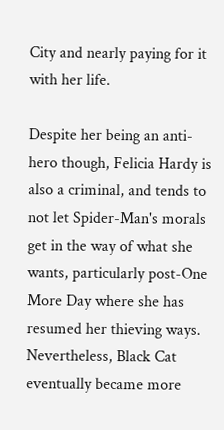City and nearly paying for it with her life.

Despite her being an anti-hero though, Felicia Hardy is also a criminal, and tends to not let Spider-Man's morals get in the way of what she wants, particularly post-One More Day where she has resumed her thieving ways. Nevertheless, Black Cat eventually became more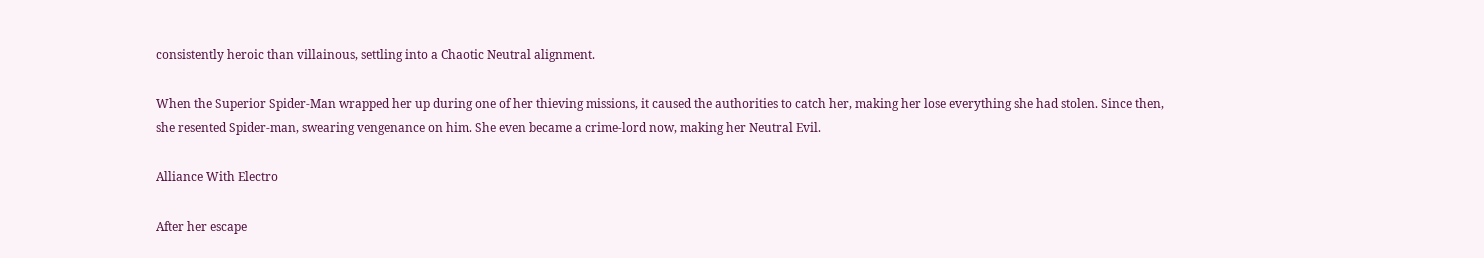consistently heroic than villainous, settling into a Chaotic Neutral alignment.

When the Superior Spider-Man wrapped her up during one of her thieving missions, it caused the authorities to catch her, making her lose everything she had stolen. Since then, she resented Spider-man, swearing vengenance on him. She even became a crime-lord now, making her Neutral Evil.

Alliance With Electro

After her escape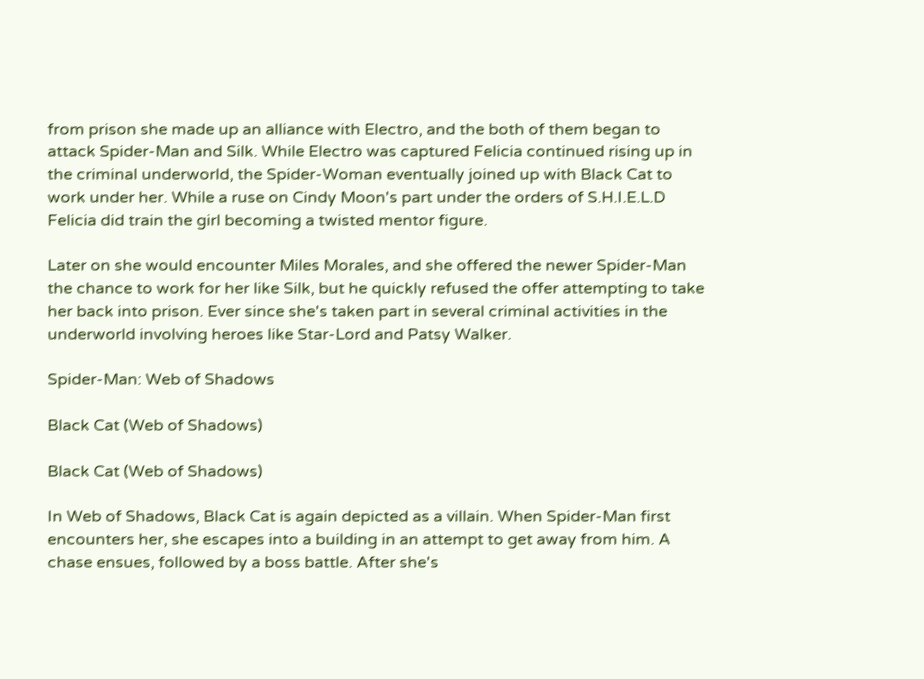from prison she made up an alliance with Electro, and the both of them began to attack Spider-Man and Silk. While Electro was captured Felicia continued rising up in the criminal underworld, the Spider-Woman eventually joined up with Black Cat to work under her. While a ruse on Cindy Moon's part under the orders of S.H.I.E.L.D Felicia did train the girl becoming a twisted mentor figure.

Later on she would encounter Miles Morales, and she offered the newer Spider-Man the chance to work for her like Silk, but he quickly refused the offer attempting to take her back into prison. Ever since she's taken part in several criminal activities in the underworld involving heroes like Star-Lord and Patsy Walker.

Spider-Man: Web of Shadows

Black Cat (Web of Shadows)

Black Cat (Web of Shadows)

In Web of Shadows, Black Cat is again depicted as a villain. When Spider-Man first encounters her, she escapes into a building in an attempt to get away from him. A chase ensues, followed by a boss battle. After she's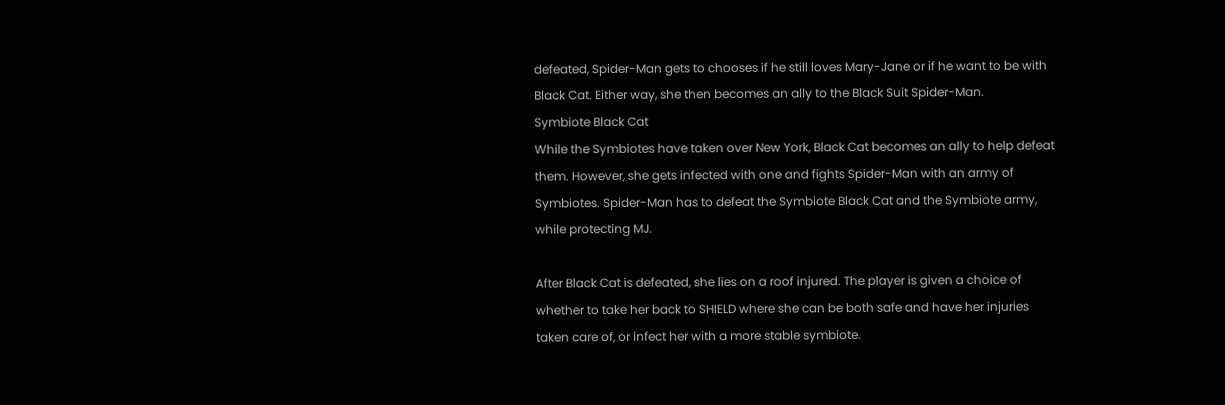defeated, Spider-Man gets to chooses if he still loves Mary-Jane or if he want to be with Black Cat. Either way, she then becomes an ally to the Black Suit Spider-Man.
Symbiote Black Cat
While the Symbiotes have taken over New York, Black Cat becomes an ally to help defeat them. However, she gets infected with one and fights Spider-Man with an army of Symbiotes. Spider-Man has to defeat the Symbiote Black Cat and the Symbiote army, while protecting MJ.

After Black Cat is defeated, she lies on a roof injured. The player is given a choice of whether to take her back to SHIELD where she can be both safe and have her injuries taken care of, or infect her with a more stable symbiote.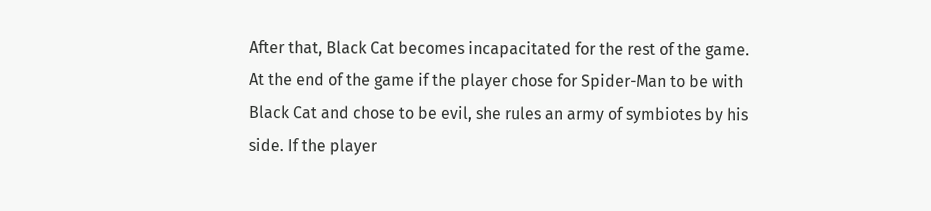After that, Black Cat becomes incapacitated for the rest of the game. At the end of the game if the player chose for Spider-Man to be with Black Cat and chose to be evil, she rules an army of symbiotes by his side. If the player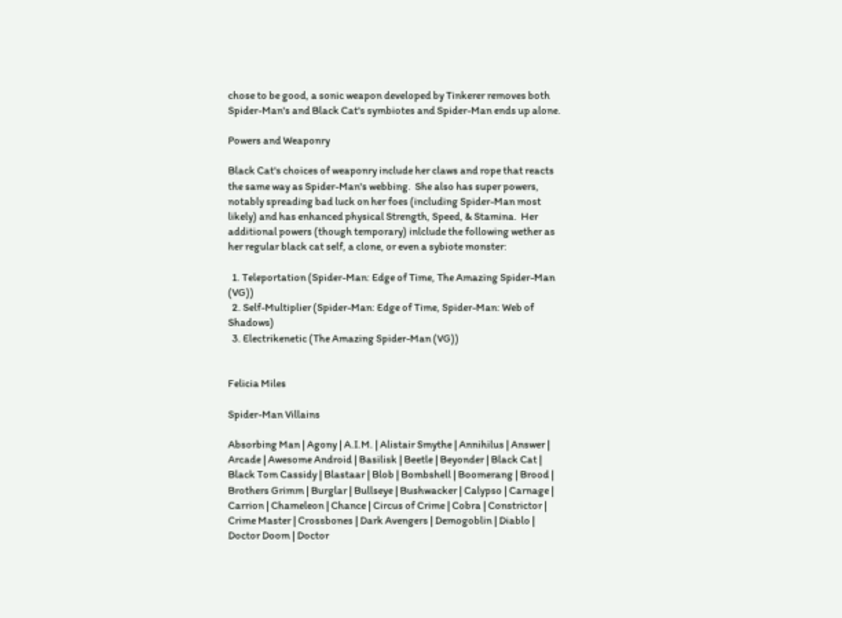chose to be good, a sonic weapon developed by Tinkerer removes both Spider-Man's and Black Cat's symbiotes and Spider-Man ends up alone.

Powers and Weaponry

Black Cat's choices of weaponry include her claws and rope that reacts the same way as Spider-Man's webbing.  She also has super powers, notably spreading bad luck on her foes (including Spider-Man most likely) and has enhanced physical Strength, Speed, & Stamina.  Her additional powers (though temporary) inlclude the following wether as her regular black cat self, a clone, or even a sybiote monster:

  1. Teleportation (Spider-Man: Edge of Time, The Amazing Spider-Man (VG))
  2. Self-Multiplier (Spider-Man: Edge of Time, Spider-Man: Web of Shadows)
  3. Electrikenetic (The Amazing Spider-Man (VG))


Felicia Miles

Spider-Man Villains

Absorbing Man | Agony | A.I.M. | Alistair Smythe | Annihilus | Answer | Arcade | Awesome Android | Basilisk | Beetle | Beyonder | Black Cat | Black Tom Cassidy | Blastaar | Blob | Bombshell | Boomerang | Brood | Brothers Grimm | Burglar | Bullseye | Bushwacker | Calypso | Carnage | Carrion | Chameleon | Chance | Circus of Crime | Cobra | Constrictor | Crime Master | Crossbones | Dark Avengers | Demogoblin | Diablo | Doctor Doom | Doctor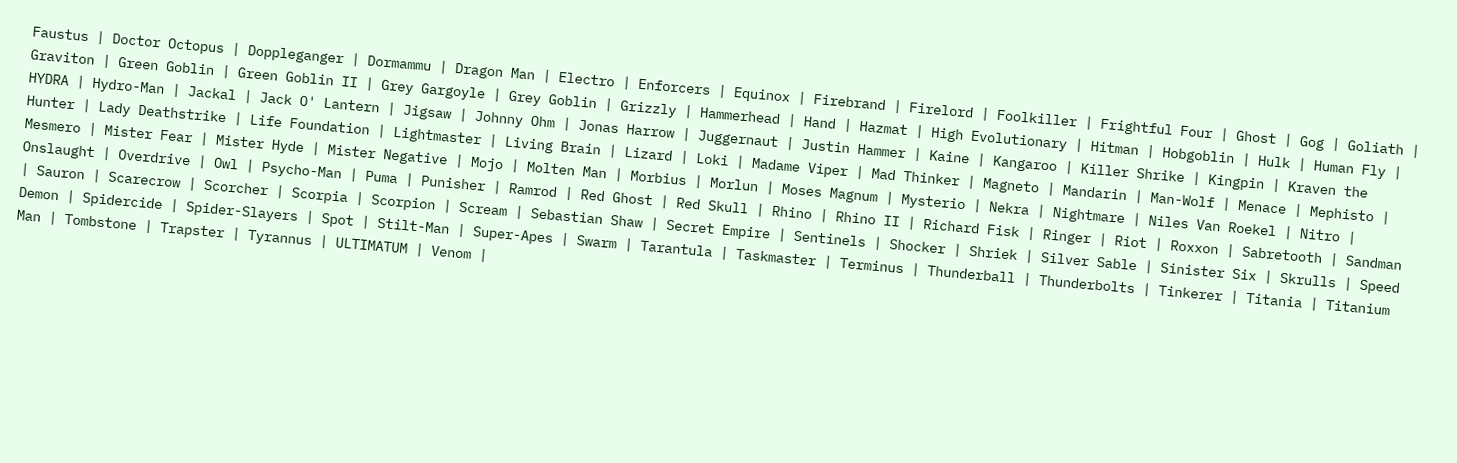Faustus | Doctor Octopus | Doppleganger | Dormammu | Dragon Man | Electro | Enforcers | Equinox | Firebrand | Firelord | Foolkiller | Frightful Four | Ghost | Gog | Goliath | Graviton | Green Goblin | Green Goblin II | Grey Gargoyle | Grey Goblin | Grizzly | Hammerhead | Hand | Hazmat | High Evolutionary | Hitman | Hobgoblin | Hulk | Human Fly | HYDRA | Hydro-Man | Jackal | Jack O' Lantern | Jigsaw | Johnny Ohm | Jonas Harrow | Juggernaut | Justin Hammer | Kaine | Kangaroo | Killer Shrike | Kingpin | Kraven the Hunter | Lady Deathstrike | Life Foundation | Lightmaster | Living Brain | Lizard | Loki | Madame Viper | Mad Thinker | Magneto | Mandarin | Man-Wolf | Menace | Mephisto | Mesmero | Mister Fear | Mister Hyde | Mister Negative | Mojo | Molten Man | Morbius | Morlun | Moses Magnum | Mysterio | Nekra | Nightmare | Niles Van Roekel | Nitro | Onslaught | Overdrive | Owl | Psycho-Man | Puma | Punisher | Ramrod | Red Ghost | Red Skull | Rhino | Rhino II | Richard Fisk | Ringer | Riot | Roxxon | Sabretooth | Sandman | Sauron | Scarecrow | Scorcher | Scorpia | Scorpion | Scream | Sebastian Shaw | Secret Empire | Sentinels | Shocker | Shriek | Silver Sable | Sinister Six | Skrulls | Speed Demon | Spidercide | Spider-Slayers | Spot | Stilt-Man | Super-Apes | Swarm | Tarantula | Taskmaster | Terminus | Thunderball | Thunderbolts | Tinkerer | Titania | Titanium Man | Tombstone | Trapster | Tyrannus | ULTIMATUM | Venom |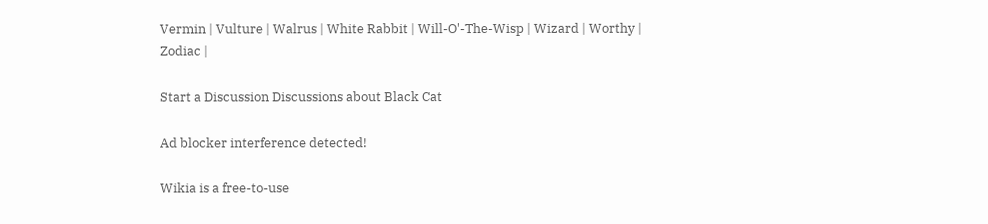Vermin | Vulture | Walrus | White Rabbit | Will-O'-The-Wisp | Wizard | Worthy | Zodiac |

Start a Discussion Discussions about Black Cat

Ad blocker interference detected!

Wikia is a free-to-use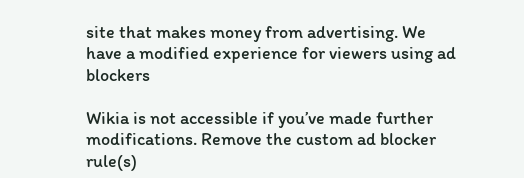site that makes money from advertising. We have a modified experience for viewers using ad blockers

Wikia is not accessible if you’ve made further modifications. Remove the custom ad blocker rule(s)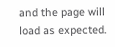and the page will load as expected.